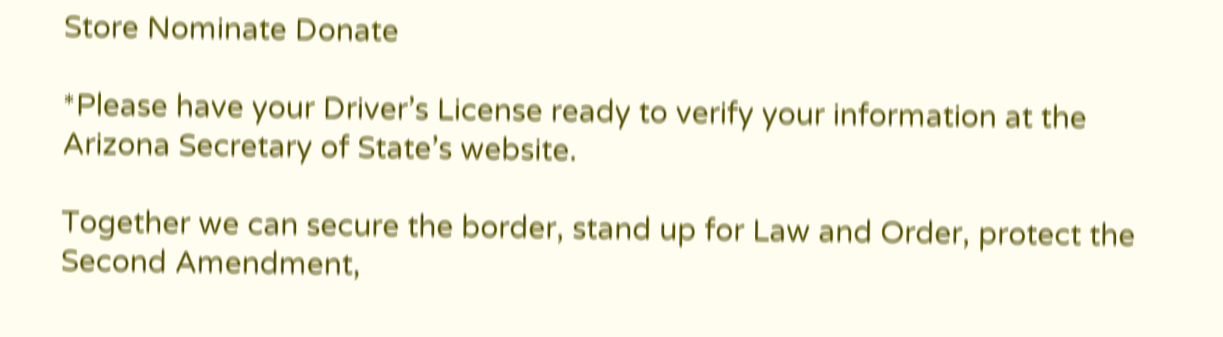Store Nominate Donate

*Please have your Driver’s License ready to verify your information at the Arizona Secretary of State’s website.

Together we can secure the border, stand up for Law and Order, protect the Second Amendment,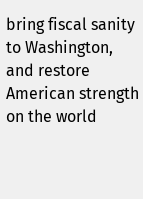bring fiscal sanity to Washington, and restore American strength on the world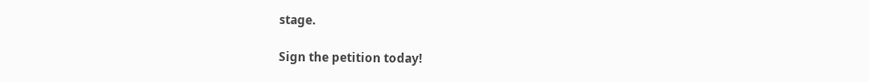stage.

Sign the petition today!